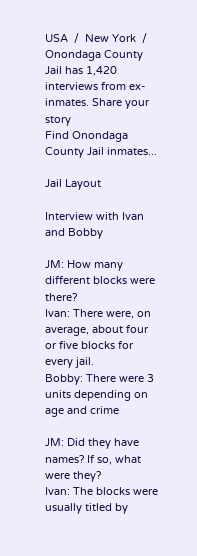USA  /  New York  /  Onondaga County Jail has 1,420 interviews from ex-inmates. Share your story
Find Onondaga County Jail inmates...

Jail Layout

Interview with Ivan and Bobby

JM: How many different blocks were there?
Ivan: There were, on average, about four or five blocks for every jail.
Bobby: There were 3 units depending on age and crime

JM: Did they have names? If so, what were they?
Ivan: The blocks were usually titled by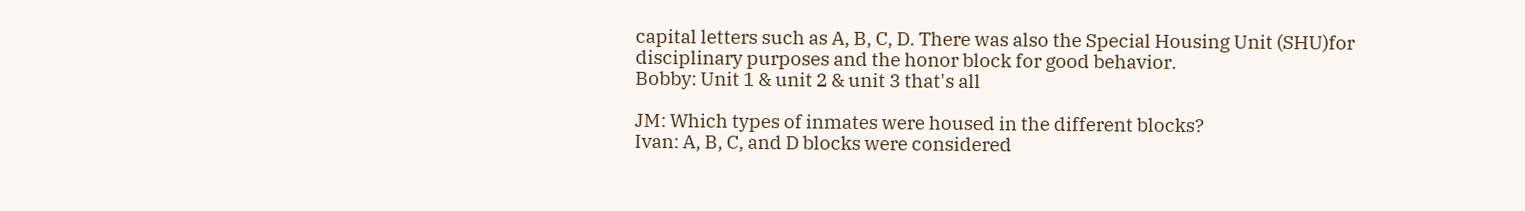capital letters such as A, B, C, D. There was also the Special Housing Unit (SHU)for disciplinary purposes and the honor block for good behavior.
Bobby: Unit 1 & unit 2 & unit 3 that's all

JM: Which types of inmates were housed in the different blocks?
Ivan: A, B, C, and D blocks were considered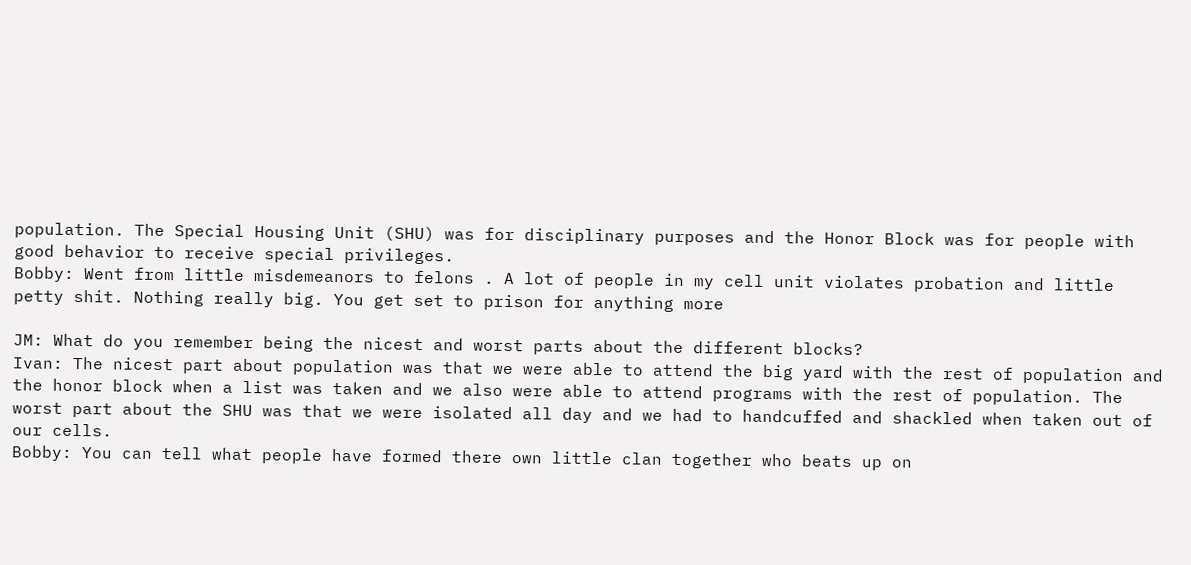population. The Special Housing Unit (SHU) was for disciplinary purposes and the Honor Block was for people with good behavior to receive special privileges.
Bobby: Went from little misdemeanors to felons . A lot of people in my cell unit violates probation and little petty shit. Nothing really big. You get set to prison for anything more

JM: What do you remember being the nicest and worst parts about the different blocks?
Ivan: The nicest part about population was that we were able to attend the big yard with the rest of population and the honor block when a list was taken and we also were able to attend programs with the rest of population. The worst part about the SHU was that we were isolated all day and we had to handcuffed and shackled when taken out of our cells.
Bobby: You can tell what people have formed there own little clan together who beats up on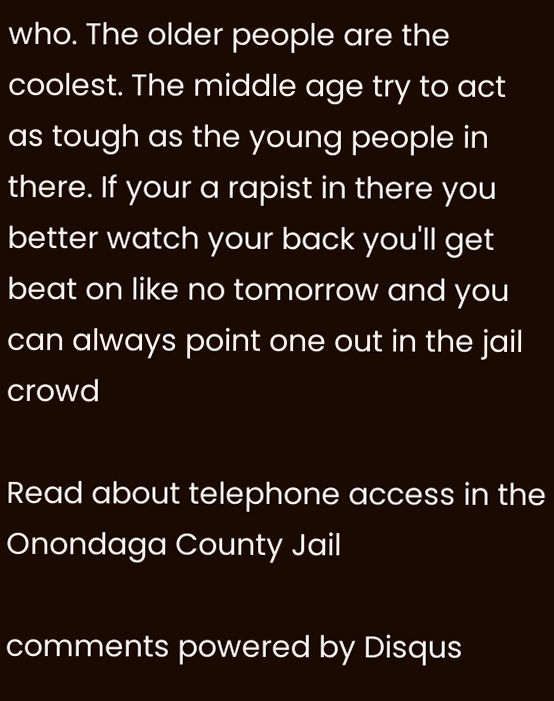who. The older people are the coolest. The middle age try to act as tough as the young people in there. If your a rapist in there you better watch your back you'll get beat on like no tomorrow and you can always point one out in the jail crowd

Read about telephone access in the Onondaga County Jail

comments powered by Disqus